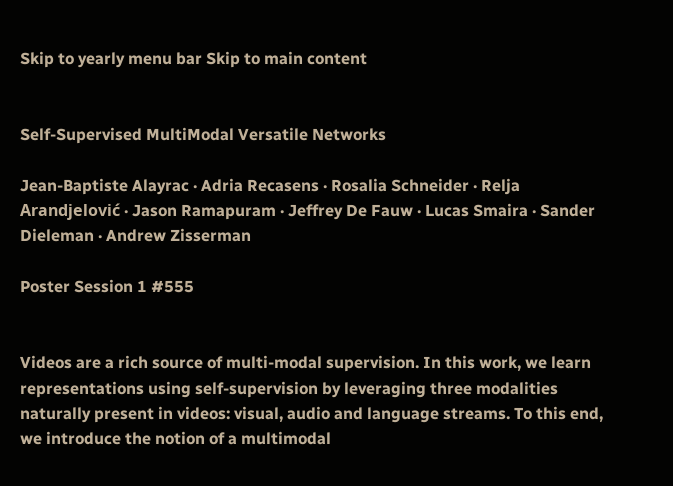Skip to yearly menu bar Skip to main content


Self-Supervised MultiModal Versatile Networks

Jean-Baptiste Alayrac · Adria Recasens · Rosalia Schneider · Relja Arandjelović · Jason Ramapuram · Jeffrey De Fauw · Lucas Smaira · Sander Dieleman · Andrew Zisserman

Poster Session 1 #555


Videos are a rich source of multi-modal supervision. In this work, we learn representations using self-supervision by leveraging three modalities naturally present in videos: visual, audio and language streams. To this end, we introduce the notion of a multimodal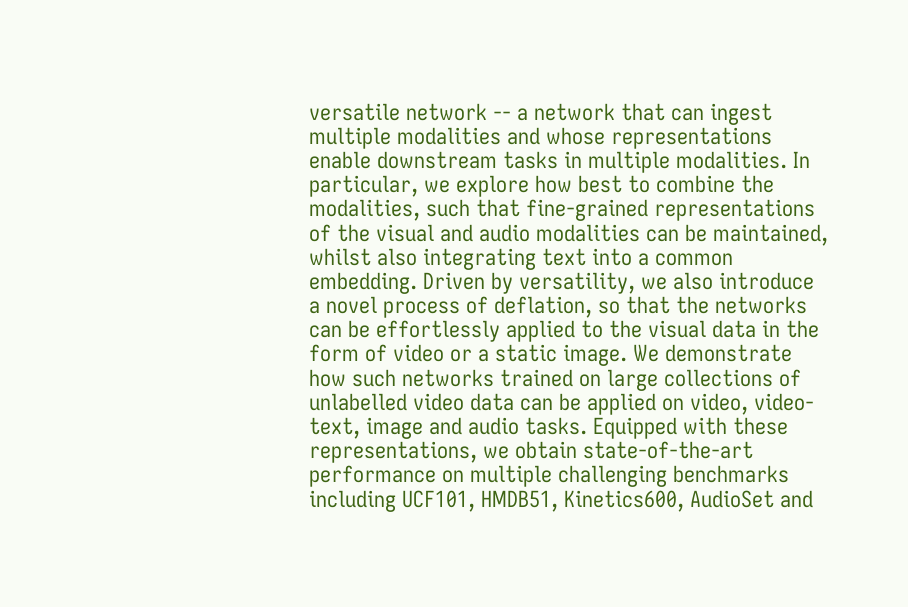versatile network -- a network that can ingest multiple modalities and whose representations enable downstream tasks in multiple modalities. In particular, we explore how best to combine the modalities, such that fine-grained representations of the visual and audio modalities can be maintained, whilst also integrating text into a common embedding. Driven by versatility, we also introduce a novel process of deflation, so that the networks can be effortlessly applied to the visual data in the form of video or a static image. We demonstrate how such networks trained on large collections of unlabelled video data can be applied on video, video-text, image and audio tasks. Equipped with these representations, we obtain state-of-the-art performance on multiple challenging benchmarks including UCF101, HMDB51, Kinetics600, AudioSet and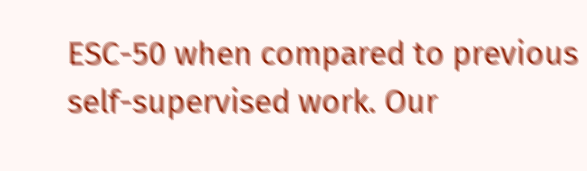ESC-50 when compared to previous self-supervised work. Our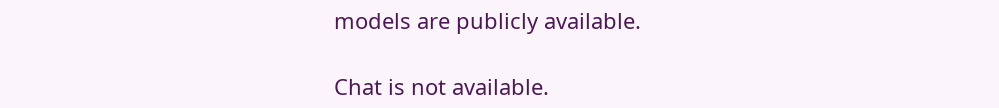models are publicly available.

Chat is not available.